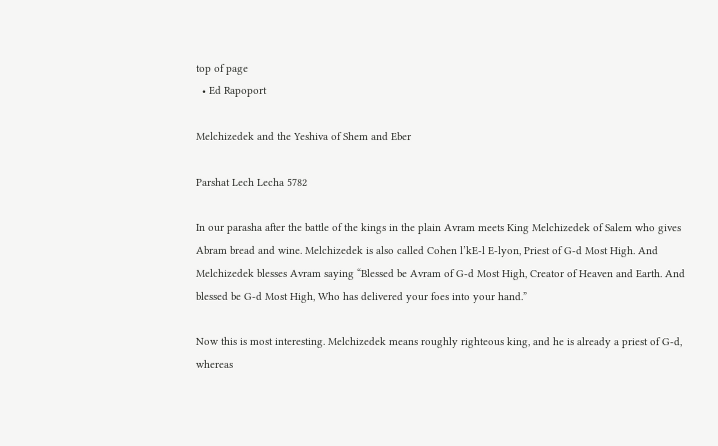top of page
  • Ed Rapoport

Melchizedek and the Yeshiva of Shem and Eber

Parshat Lech Lecha 5782

In our parasha after the battle of the kings in the plain Avram meets King Melchizedek of Salem who gives Abram bread and wine. Melchizedek is also called Cohen l’kE-l E-lyon, Priest of G-d Most High. And Melchizedek blesses Avram saying “Blessed be Avram of G-d Most High, Creator of Heaven and Earth. And blessed be G-d Most High, Who has delivered your foes into your hand.”

Now this is most interesting. Melchizedek means roughly righteous king, and he is already a priest of G-d, whereas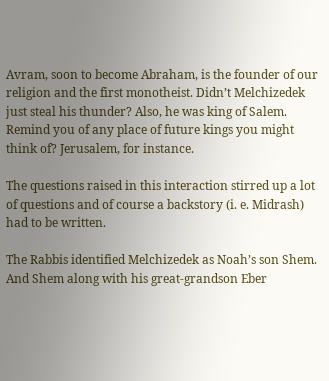Avram, soon to become Abraham, is the founder of our religion and the first monotheist. Didn’t Melchizedek just steal his thunder? Also, he was king of Salem. Remind you of any place of future kings you might think of? Jerusalem, for instance.

The questions raised in this interaction stirred up a lot of questions and of course a backstory (i. e. Midrash) had to be written.

The Rabbis identified Melchizedek as Noah’s son Shem. And Shem along with his great-grandson Eber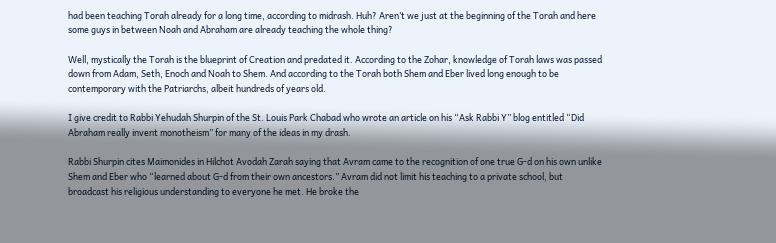had been teaching Torah already for a long time, according to midrash. Huh? Aren’t we just at the beginning of the Torah and here some guys in between Noah and Abraham are already teaching the whole thing?

Well, mystically the Torah is the blueprint of Creation and predated it. According to the Zohar, knowledge of Torah laws was passed down from Adam, Seth, Enoch and Noah to Shem. And according to the Torah both Shem and Eber lived long enough to be contemporary with the Patriarchs, albeit hundreds of years old.

I give credit to Rabbi Yehudah Shurpin of the St. Louis Park Chabad who wrote an article on his “Ask Rabbi Y” blog entitled “Did Abraham really invent monotheism” for many of the ideas in my drash.

Rabbi Shurpin cites Maimonides in Hilchot Avodah Zarah saying that Avram came to the recognition of one true G-d on his own unlike Shem and Eber who “learned about G-d from their own ancestors.” Avram did not limit his teaching to a private school, but broadcast his religious understanding to everyone he met. He broke the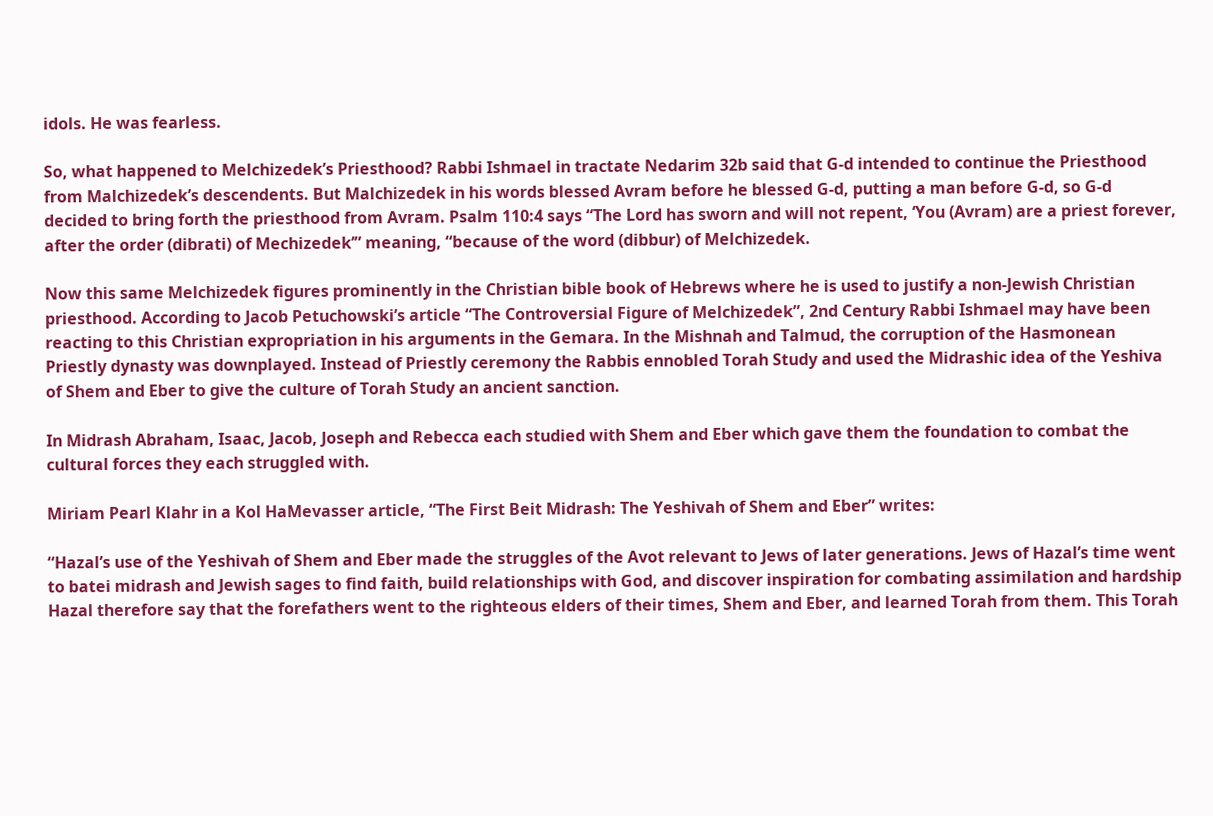idols. He was fearless.

So, what happened to Melchizedek’s Priesthood? Rabbi Ishmael in tractate Nedarim 32b said that G-d intended to continue the Priesthood from Malchizedek’s descendents. But Malchizedek in his words blessed Avram before he blessed G-d, putting a man before G-d, so G-d decided to bring forth the priesthood from Avram. Psalm 110:4 says “The Lord has sworn and will not repent, ‘You (Avram) are a priest forever, after the order (dibrati) of Mechizedek’” meaning, “because of the word (dibbur) of Melchizedek.

Now this same Melchizedek figures prominently in the Christian bible book of Hebrews where he is used to justify a non-Jewish Christian priesthood. According to Jacob Petuchowski’s article “The Controversial Figure of Melchizedek”, 2nd Century Rabbi Ishmael may have been reacting to this Christian expropriation in his arguments in the Gemara. In the Mishnah and Talmud, the corruption of the Hasmonean Priestly dynasty was downplayed. Instead of Priestly ceremony the Rabbis ennobled Torah Study and used the Midrashic idea of the Yeshiva of Shem and Eber to give the culture of Torah Study an ancient sanction.

In Midrash Abraham, Isaac, Jacob, Joseph and Rebecca each studied with Shem and Eber which gave them the foundation to combat the cultural forces they each struggled with.

Miriam Pearl Klahr in a Kol HaMevasser article, “The First Beit Midrash: The Yeshivah of Shem and Eber” writes:

“Hazal’s use of the Yeshivah of Shem and Eber made the struggles of the Avot relevant to Jews of later generations. Jews of Hazal’s time went to batei midrash and Jewish sages to find faith, build relationships with God, and discover inspiration for combating assimilation and hardship Hazal therefore say that the forefathers went to the righteous elders of their times, Shem and Eber, and learned Torah from them. This Torah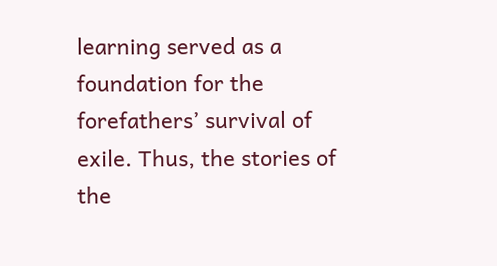learning served as a foundation for the forefathers’ survival of exile. Thus, the stories of the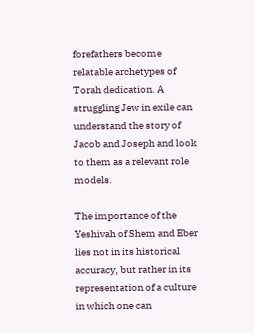forefathers become relatable archetypes of Torah dedication. A struggling Jew in exile can understand the story of Jacob and Joseph and look to them as a relevant role models.

The importance of the Yeshivah of Shem and Eber lies not in its historical accuracy, but rather in its representation of a culture in which one can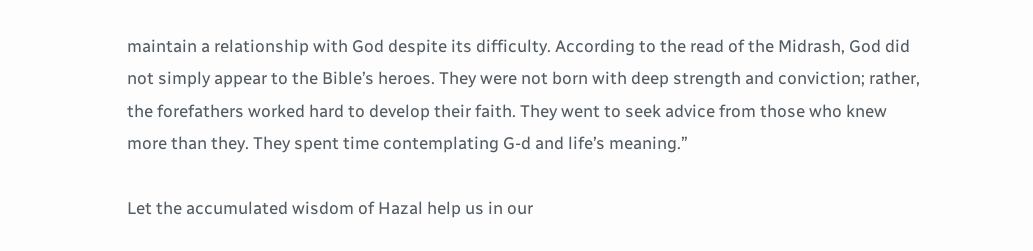maintain a relationship with God despite its difficulty. According to the read of the Midrash, God did not simply appear to the Bible’s heroes. They were not born with deep strength and conviction; rather, the forefathers worked hard to develop their faith. They went to seek advice from those who knew more than they. They spent time contemplating G-d and life’s meaning.”

Let the accumulated wisdom of Hazal help us in our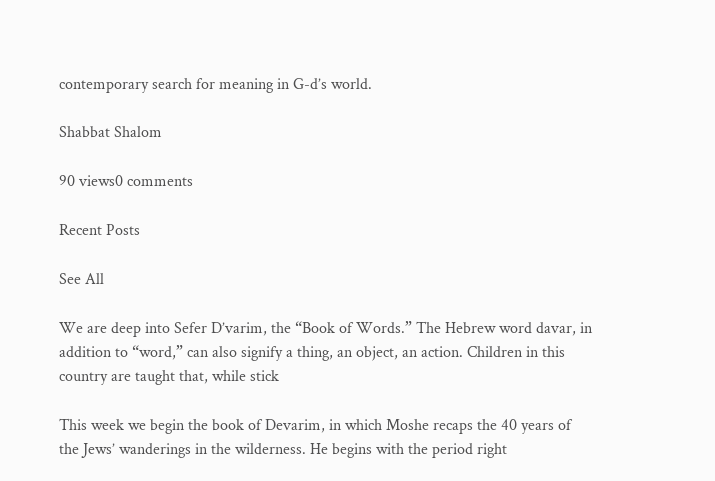contemporary search for meaning in G-d’s world.

Shabbat Shalom

90 views0 comments

Recent Posts

See All

We are deep into Sefer D’varim, the “Book of Words.” The Hebrew word davar, in addition to “word,” can also signify a thing, an object, an action. Children in this country are taught that, while stick

This week we begin the book of Devarim, in which Moshe recaps the 40 years of the Jews’ wanderings in the wilderness. He begins with the period right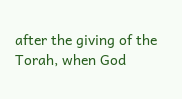after the giving of the Torah, when God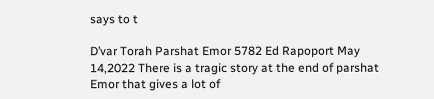says to t

D’var Torah Parshat Emor 5782 Ed Rapoport May 14,2022 There is a tragic story at the end of parshat Emor that gives a lot of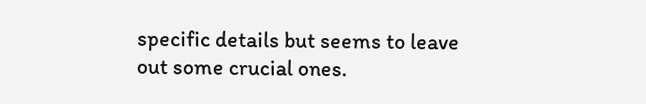specific details but seems to leave out some crucial ones.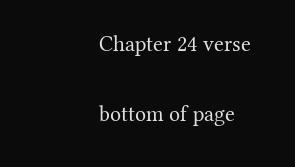Chapter 24 verse

bottom of page